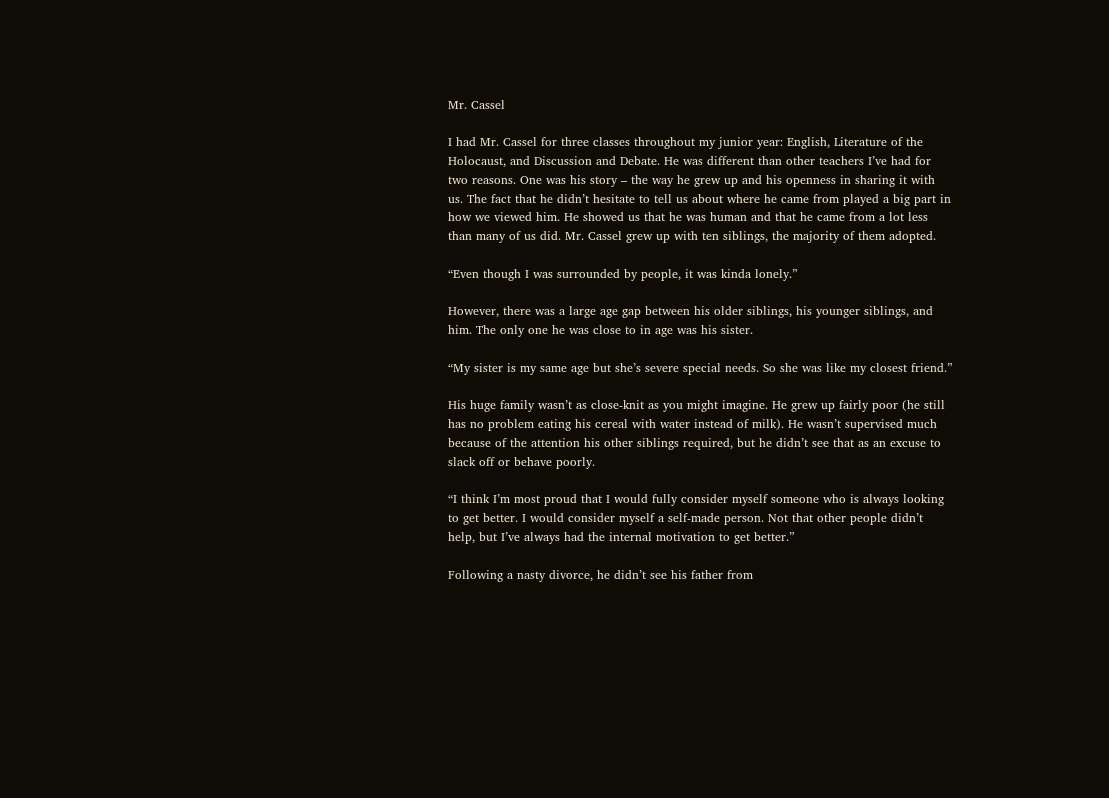Mr. Cassel

I had Mr. Cassel for three classes throughout my junior year: English, Literature of the Holocaust, and Discussion and Debate. He was different than other teachers I’ve had for two reasons. One was his story – the way he grew up and his openness in sharing it with us. The fact that he didn’t hesitate to tell us about where he came from played a big part in how we viewed him. He showed us that he was human and that he came from a lot less than many of us did. Mr. Cassel grew up with ten siblings, the majority of them adopted.

“Even though I was surrounded by people, it was kinda lonely.”

However, there was a large age gap between his older siblings, his younger siblings, and him. The only one he was close to in age was his sister.

“My sister is my same age but she’s severe special needs. So she was like my closest friend.”

His huge family wasn’t as close-knit as you might imagine. He grew up fairly poor (he still has no problem eating his cereal with water instead of milk). He wasn’t supervised much because of the attention his other siblings required, but he didn’t see that as an excuse to slack off or behave poorly.

“I think I’m most proud that I would fully consider myself someone who is always looking to get better. I would consider myself a self-made person. Not that other people didn’t help, but I’ve always had the internal motivation to get better.”

Following a nasty divorce, he didn’t see his father from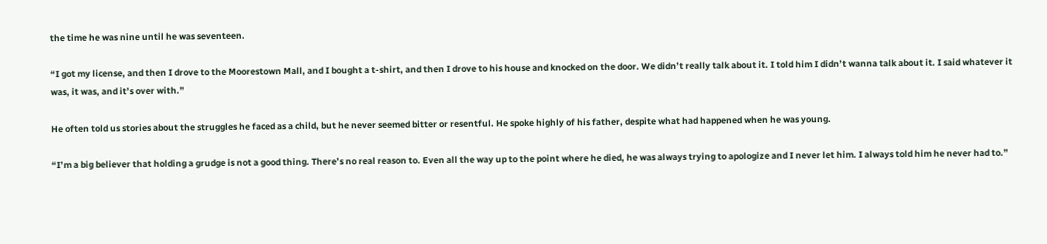the time he was nine until he was seventeen.

“I got my license, and then I drove to the Moorestown Mall, and I bought a t-shirt, and then I drove to his house and knocked on the door. We didn’t really talk about it. I told him I didn’t wanna talk about it. I said whatever it was, it was, and it’s over with.”

He often told us stories about the struggles he faced as a child, but he never seemed bitter or resentful. He spoke highly of his father, despite what had happened when he was young.

“I’m a big believer that holding a grudge is not a good thing. There’s no real reason to. Even all the way up to the point where he died, he was always trying to apologize and I never let him. I always told him he never had to.”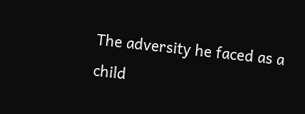The adversity he faced as a child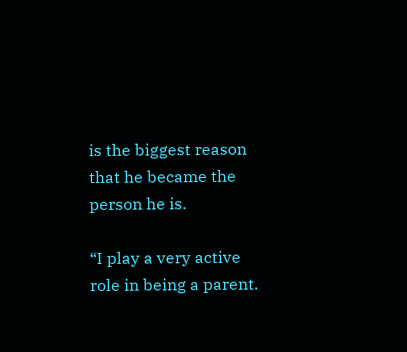is the biggest reason that he became the person he is.

“I play a very active role in being a parent.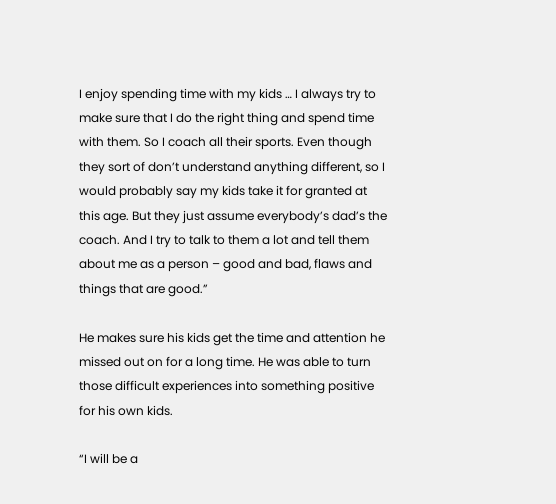I enjoy spending time with my kids … I always try to make sure that I do the right thing and spend time with them. So I coach all their sports. Even though they sort of don’t understand anything different, so I would probably say my kids take it for granted at this age. But they just assume everybody’s dad’s the coach. And I try to talk to them a lot and tell them about me as a person – good and bad, flaws and things that are good.”

He makes sure his kids get the time and attention he missed out on for a long time. He was able to turn those difficult experiences into something positive for his own kids.

“I will be a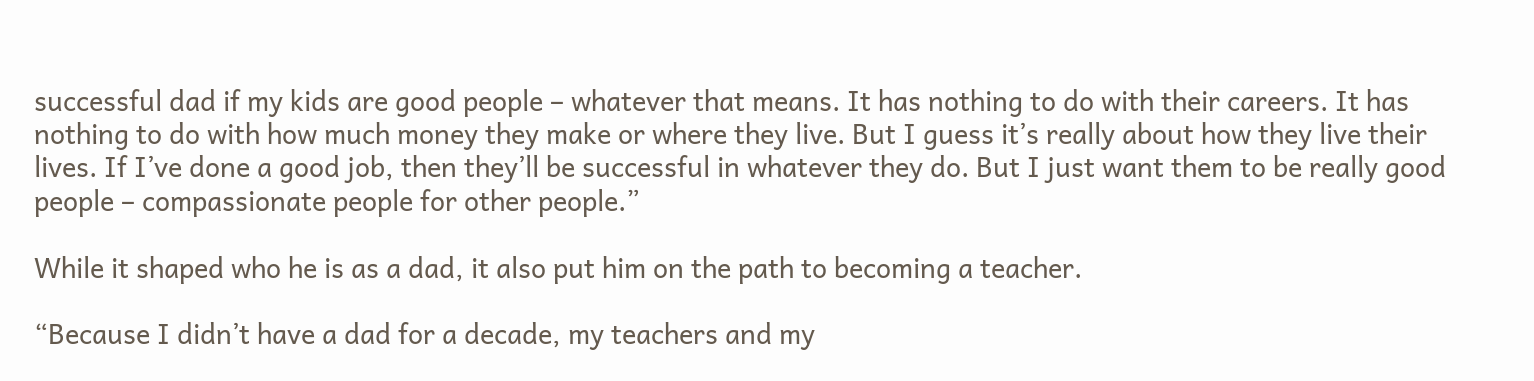successful dad if my kids are good people – whatever that means. It has nothing to do with their careers. It has nothing to do with how much money they make or where they live. But I guess it’s really about how they live their lives. If I’ve done a good job, then they’ll be successful in whatever they do. But I just want them to be really good people – compassionate people for other people.”

While it shaped who he is as a dad, it also put him on the path to becoming a teacher.

“Because I didn’t have a dad for a decade, my teachers and my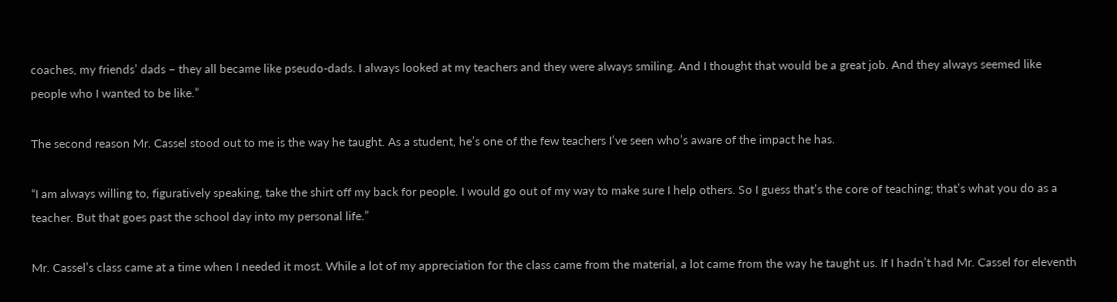coaches, my friends’ dads – they all became like pseudo-dads. I always looked at my teachers and they were always smiling. And I thought that would be a great job. And they always seemed like people who I wanted to be like.”

The second reason Mr. Cassel stood out to me is the way he taught. As a student, he’s one of the few teachers I’ve seen who’s aware of the impact he has.

“I am always willing to, figuratively speaking, take the shirt off my back for people. I would go out of my way to make sure I help others. So I guess that’s the core of teaching; that’s what you do as a teacher. But that goes past the school day into my personal life.”

Mr. Cassel’s class came at a time when I needed it most. While a lot of my appreciation for the class came from the material, a lot came from the way he taught us. If I hadn’t had Mr. Cassel for eleventh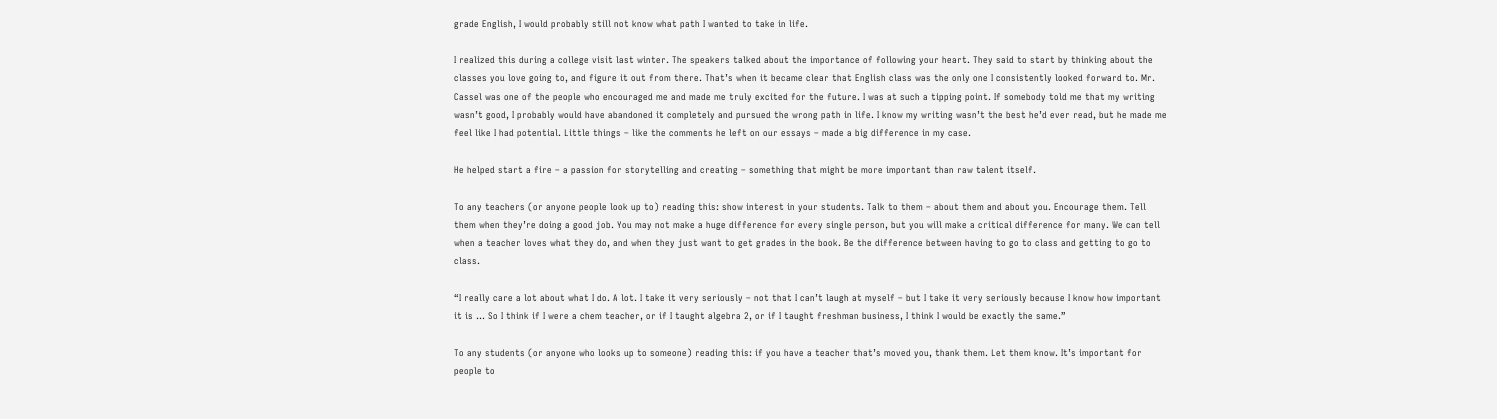grade English, I would probably still not know what path I wanted to take in life.

I realized this during a college visit last winter. The speakers talked about the importance of following your heart. They said to start by thinking about the classes you love going to, and figure it out from there. That’s when it became clear that English class was the only one I consistently looked forward to. Mr. Cassel was one of the people who encouraged me and made me truly excited for the future. I was at such a tipping point. If somebody told me that my writing wasn’t good, I probably would have abandoned it completely and pursued the wrong path in life. I know my writing wasn’t the best he’d ever read, but he made me feel like I had potential. Little things – like the comments he left on our essays – made a big difference in my case.

He helped start a fire – a passion for storytelling and creating – something that might be more important than raw talent itself.

To any teachers (or anyone people look up to) reading this: show interest in your students. Talk to them – about them and about you. Encourage them. Tell them when they’re doing a good job. You may not make a huge difference for every single person, but you will make a critical difference for many. We can tell when a teacher loves what they do, and when they just want to get grades in the book. Be the difference between having to go to class and getting to go to class.

“I really care a lot about what I do. A lot. I take it very seriously – not that I can’t laugh at myself – but I take it very seriously because I know how important it is … So I think if I were a chem teacher, or if I taught algebra 2, or if I taught freshman business, I think I would be exactly the same.”

To any students (or anyone who looks up to someone) reading this: if you have a teacher that’s moved you, thank them. Let them know. It’s important for people to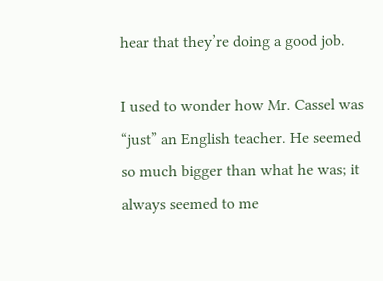hear that they’re doing a good job.

I used to wonder how Mr. Cassel was “just” an English teacher. He seemed so much bigger than what he was; it always seemed to me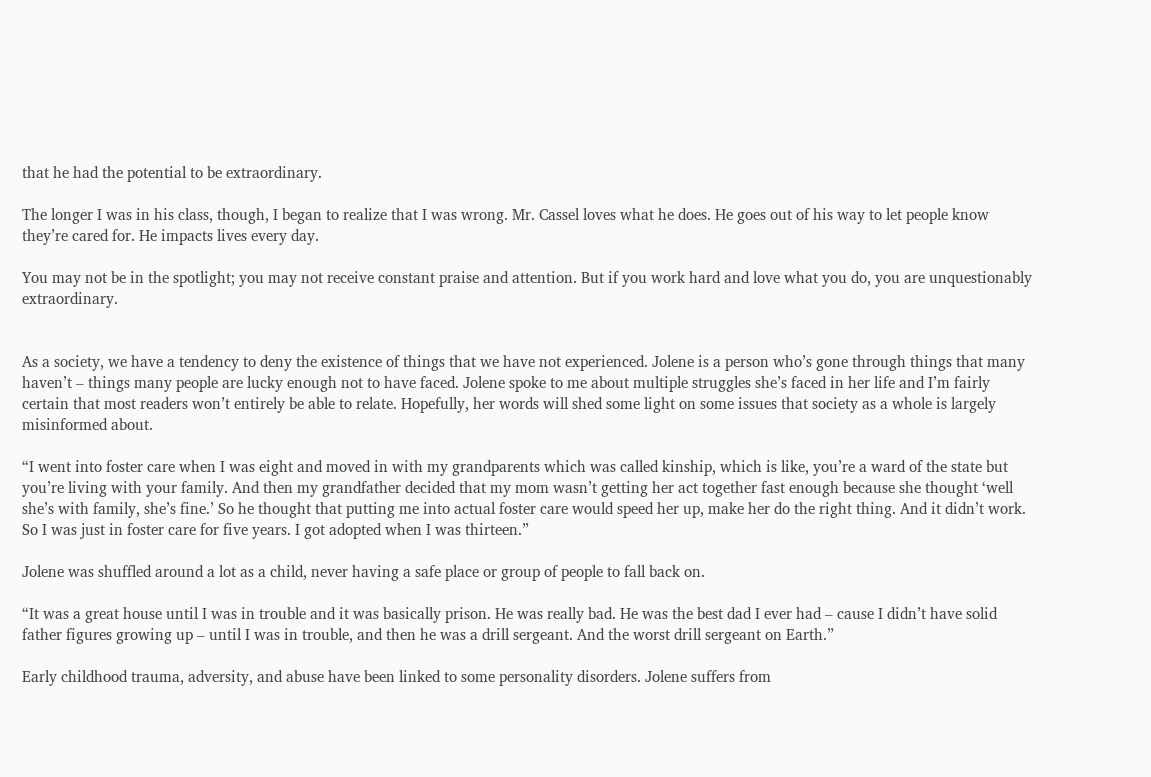that he had the potential to be extraordinary.

The longer I was in his class, though, I began to realize that I was wrong. Mr. Cassel loves what he does. He goes out of his way to let people know they’re cared for. He impacts lives every day.

You may not be in the spotlight; you may not receive constant praise and attention. But if you work hard and love what you do, you are unquestionably extraordinary.


As a society, we have a tendency to deny the existence of things that we have not experienced. Jolene is a person who’s gone through things that many haven’t – things many people are lucky enough not to have faced. Jolene spoke to me about multiple struggles she’s faced in her life and I’m fairly certain that most readers won’t entirely be able to relate. Hopefully, her words will shed some light on some issues that society as a whole is largely misinformed about.

“I went into foster care when I was eight and moved in with my grandparents which was called kinship, which is like, you’re a ward of the state but you’re living with your family. And then my grandfather decided that my mom wasn’t getting her act together fast enough because she thought ‘well she’s with family, she’s fine.’ So he thought that putting me into actual foster care would speed her up, make her do the right thing. And it didn’t work. So I was just in foster care for five years. I got adopted when I was thirteen.”

Jolene was shuffled around a lot as a child, never having a safe place or group of people to fall back on.

“It was a great house until I was in trouble and it was basically prison. He was really bad. He was the best dad I ever had – cause I didn’t have solid father figures growing up – until I was in trouble, and then he was a drill sergeant. And the worst drill sergeant on Earth.”

Early childhood trauma, adversity, and abuse have been linked to some personality disorders. Jolene suffers from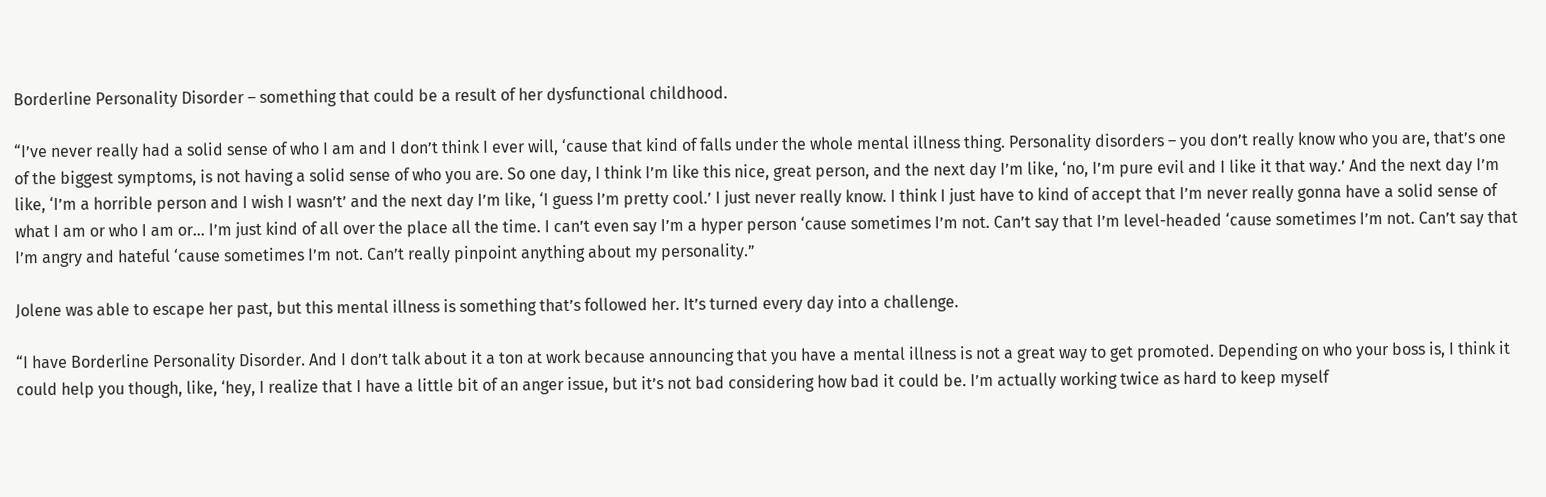Borderline Personality Disorder – something that could be a result of her dysfunctional childhood.

“I’ve never really had a solid sense of who I am and I don’t think I ever will, ‘cause that kind of falls under the whole mental illness thing. Personality disorders – you don’t really know who you are, that’s one of the biggest symptoms, is not having a solid sense of who you are. So one day, I think I’m like this nice, great person, and the next day I’m like, ‘no, I’m pure evil and I like it that way.’ And the next day I’m like, ‘I’m a horrible person and I wish I wasn’t’ and the next day I’m like, ‘I guess I’m pretty cool.’ I just never really know. I think I just have to kind of accept that I’m never really gonna have a solid sense of what I am or who I am or… I’m just kind of all over the place all the time. I can’t even say I’m a hyper person ‘cause sometimes I’m not. Can’t say that I’m level-headed ‘cause sometimes I’m not. Can’t say that I’m angry and hateful ‘cause sometimes I’m not. Can’t really pinpoint anything about my personality.”

Jolene was able to escape her past, but this mental illness is something that’s followed her. It’s turned every day into a challenge.

“I have Borderline Personality Disorder. And I don’t talk about it a ton at work because announcing that you have a mental illness is not a great way to get promoted. Depending on who your boss is, I think it could help you though, like, ‘hey, I realize that I have a little bit of an anger issue, but it’s not bad considering how bad it could be. I’m actually working twice as hard to keep myself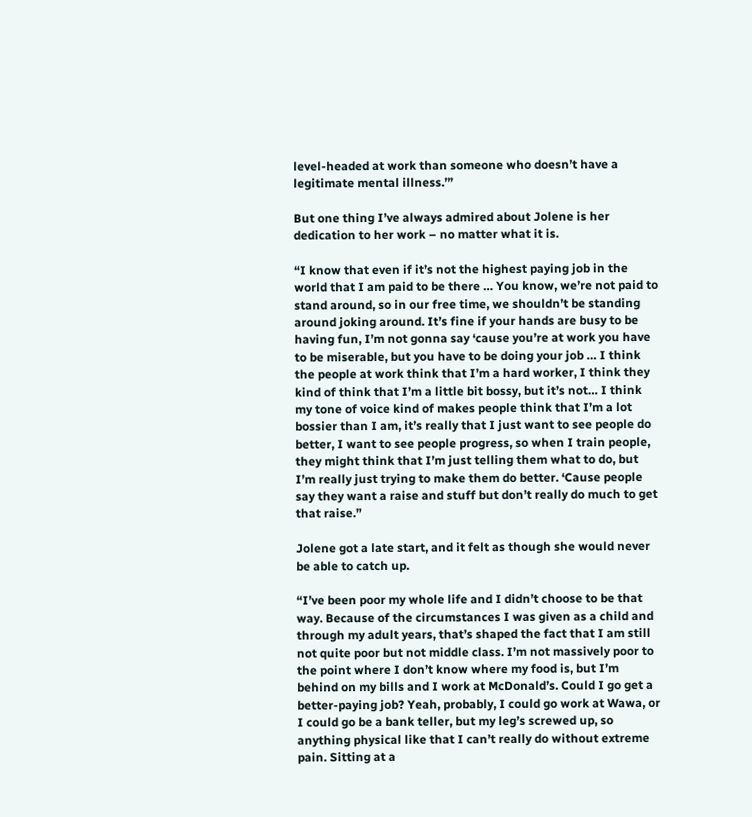level-headed at work than someone who doesn’t have a legitimate mental illness.’”

But one thing I’ve always admired about Jolene is her dedication to her work – no matter what it is.

“I know that even if it’s not the highest paying job in the world that I am paid to be there … You know, we’re not paid to stand around, so in our free time, we shouldn’t be standing around joking around. It’s fine if your hands are busy to be having fun, I’m not gonna say ‘cause you’re at work you have to be miserable, but you have to be doing your job … I think the people at work think that I’m a hard worker, I think they kind of think that I’m a little bit bossy, but it’s not… I think my tone of voice kind of makes people think that I’m a lot bossier than I am, it’s really that I just want to see people do better, I want to see people progress, so when I train people, they might think that I’m just telling them what to do, but I’m really just trying to make them do better. ‘Cause people say they want a raise and stuff but don’t really do much to get that raise.”

Jolene got a late start, and it felt as though she would never be able to catch up.

“I’ve been poor my whole life and I didn’t choose to be that way. Because of the circumstances I was given as a child and through my adult years, that’s shaped the fact that I am still not quite poor but not middle class. I’m not massively poor to the point where I don’t know where my food is, but I’m behind on my bills and I work at McDonald’s. Could I go get a better-paying job? Yeah, probably, I could go work at Wawa, or I could go be a bank teller, but my leg’s screwed up, so anything physical like that I can’t really do without extreme pain. Sitting at a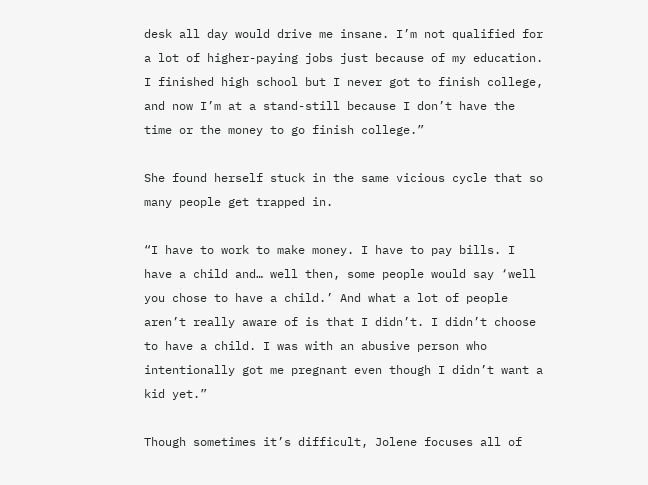desk all day would drive me insane. I’m not qualified for a lot of higher-paying jobs just because of my education. I finished high school but I never got to finish college, and now I’m at a stand-still because I don’t have the time or the money to go finish college.”

She found herself stuck in the same vicious cycle that so many people get trapped in.

“I have to work to make money. I have to pay bills. I have a child and… well then, some people would say ‘well you chose to have a child.’ And what a lot of people aren’t really aware of is that I didn’t. I didn’t choose to have a child. I was with an abusive person who intentionally got me pregnant even though I didn’t want a kid yet.”

Though sometimes it’s difficult, Jolene focuses all of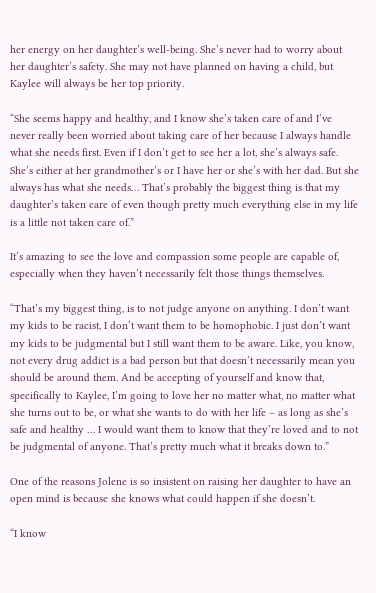her energy on her daughter’s well-being. She’s never had to worry about her daughter’s safety. She may not have planned on having a child, but Kaylee will always be her top priority.

“She seems happy and healthy, and I know she’s taken care of and I’ve never really been worried about taking care of her because I always handle what she needs first. Even if I don’t get to see her a lot, she’s always safe. She’s either at her grandmother’s or I have her or she’s with her dad. But she always has what she needs… That’s probably the biggest thing is that my daughter’s taken care of even though pretty much everything else in my life is a little not taken care of.”

It’s amazing to see the love and compassion some people are capable of, especially when they haven’t necessarily felt those things themselves.

“That’s my biggest thing, is to not judge anyone on anything. I don’t want my kids to be racist, I don’t want them to be homophobic. I just don’t want my kids to be judgmental but I still want them to be aware. Like, you know, not every drug addict is a bad person but that doesn’t necessarily mean you should be around them. And be accepting of yourself and know that, specifically to Kaylee, I’m going to love her no matter what, no matter what she turns out to be, or what she wants to do with her life – as long as she’s safe and healthy … I would want them to know that they’re loved and to not be judgmental of anyone. That’s pretty much what it breaks down to.”

One of the reasons Jolene is so insistent on raising her daughter to have an open mind is because she knows what could happen if she doesn’t.

“I know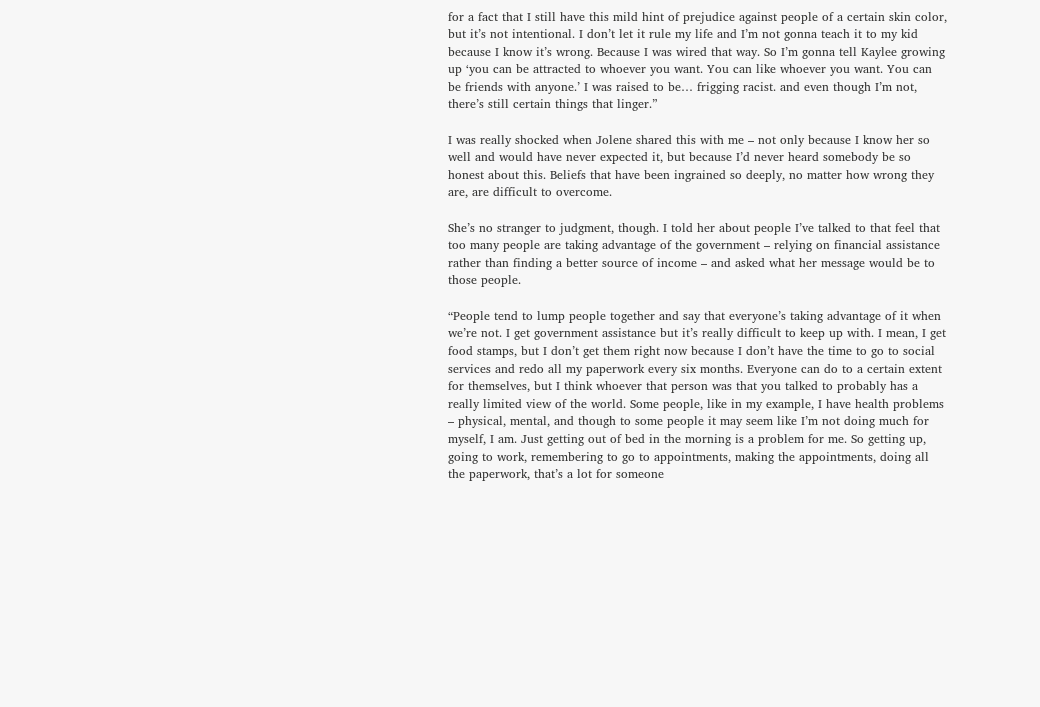for a fact that I still have this mild hint of prejudice against people of a certain skin color, but it’s not intentional. I don’t let it rule my life and I’m not gonna teach it to my kid because I know it’s wrong. Because I was wired that way. So I’m gonna tell Kaylee growing up ‘you can be attracted to whoever you want. You can like whoever you want. You can be friends with anyone.’ I was raised to be… frigging racist. and even though I’m not, there’s still certain things that linger.”

I was really shocked when Jolene shared this with me – not only because I know her so well and would have never expected it, but because I’d never heard somebody be so honest about this. Beliefs that have been ingrained so deeply, no matter how wrong they are, are difficult to overcome.

She’s no stranger to judgment, though. I told her about people I’ve talked to that feel that too many people are taking advantage of the government – relying on financial assistance rather than finding a better source of income – and asked what her message would be to those people.

“People tend to lump people together and say that everyone’s taking advantage of it when we’re not. I get government assistance but it’s really difficult to keep up with. I mean, I get food stamps, but I don’t get them right now because I don’t have the time to go to social services and redo all my paperwork every six months. Everyone can do to a certain extent for themselves, but I think whoever that person was that you talked to probably has a really limited view of the world. Some people, like in my example, I have health problems – physical, mental, and though to some people it may seem like I’m not doing much for myself, I am. Just getting out of bed in the morning is a problem for me. So getting up, going to work, remembering to go to appointments, making the appointments, doing all the paperwork, that’s a lot for someone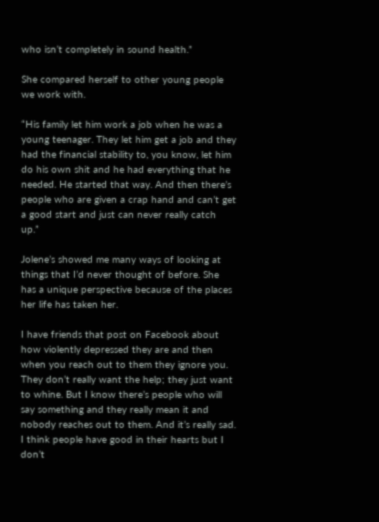who isn’t completely in sound health.”

She compared herself to other young people we work with.

“His family let him work a job when he was a young teenager. They let him get a job and they had the financial stability to, you know, let him do his own shit and he had everything that he needed. He started that way. And then there’s people who are given a crap hand and can’t get a good start and just can never really catch up.”

Jolene’s showed me many ways of looking at things that I’d never thought of before. She has a unique perspective because of the places her life has taken her.

I have friends that post on Facebook about how violently depressed they are and then when you reach out to them they ignore you. They don’t really want the help; they just want to whine. But I know there’s people who will say something and they really mean it and nobody reaches out to them. And it’s really sad. I think people have good in their hearts but I don’t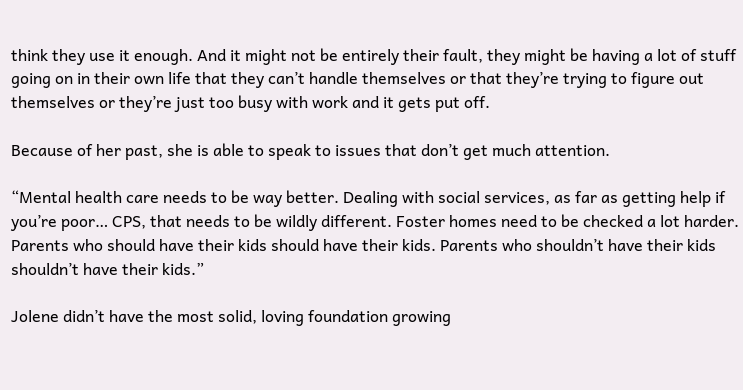think they use it enough. And it might not be entirely their fault, they might be having a lot of stuff going on in their own life that they can’t handle themselves or that they’re trying to figure out themselves or they’re just too busy with work and it gets put off.

Because of her past, she is able to speak to issues that don’t get much attention.

“Mental health care needs to be way better. Dealing with social services, as far as getting help if you’re poor… CPS, that needs to be wildly different. Foster homes need to be checked a lot harder. Parents who should have their kids should have their kids. Parents who shouldn’t have their kids shouldn’t have their kids.”

Jolene didn’t have the most solid, loving foundation growing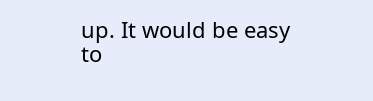up. It would be easy to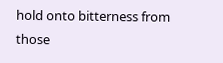hold onto bitterness from those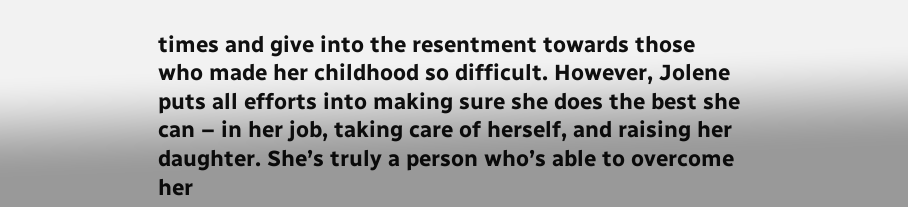times and give into the resentment towards those who made her childhood so difficult. However, Jolene puts all efforts into making sure she does the best she can – in her job, taking care of herself, and raising her daughter. She’s truly a person who’s able to overcome her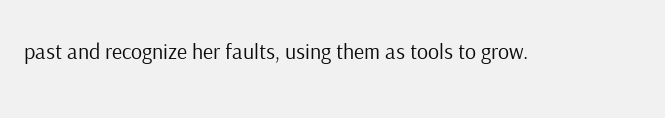past and recognize her faults, using them as tools to grow.